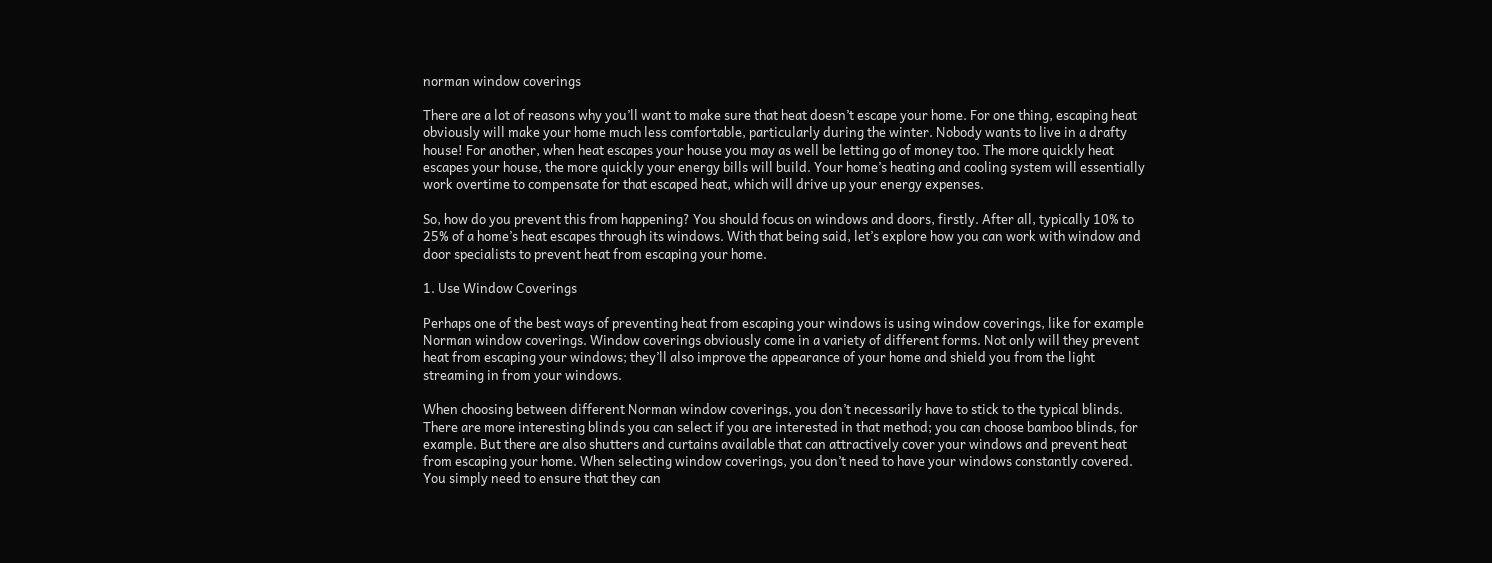norman window coverings

There are a lot of reasons why you’ll want to make sure that heat doesn’t escape your home. For one thing, escaping heat obviously will make your home much less comfortable, particularly during the winter. Nobody wants to live in a drafty house! For another, when heat escapes your house you may as well be letting go of money too. The more quickly heat escapes your house, the more quickly your energy bills will build. Your home’s heating and cooling system will essentially work overtime to compensate for that escaped heat, which will drive up your energy expenses.

So, how do you prevent this from happening? You should focus on windows and doors, firstly. After all, typically 10% to 25% of a home’s heat escapes through its windows. With that being said, let’s explore how you can work with window and door specialists to prevent heat from escaping your home.

1. Use Window Coverings

Perhaps one of the best ways of preventing heat from escaping your windows is using window coverings, like for example Norman window coverings. Window coverings obviously come in a variety of different forms. Not only will they prevent heat from escaping your windows; they’ll also improve the appearance of your home and shield you from the light streaming in from your windows.

When choosing between different Norman window coverings, you don’t necessarily have to stick to the typical blinds. There are more interesting blinds you can select if you are interested in that method; you can choose bamboo blinds, for example. But there are also shutters and curtains available that can attractively cover your windows and prevent heat from escaping your home. When selecting window coverings, you don’t need to have your windows constantly covered. You simply need to ensure that they can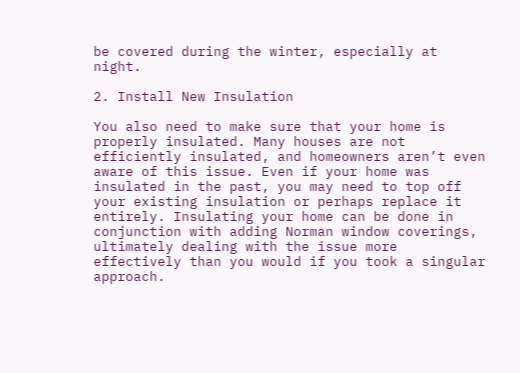be covered during the winter, especially at night.

2. Install New Insulation

You also need to make sure that your home is properly insulated. Many houses are not efficiently insulated, and homeowners aren’t even aware of this issue. Even if your home was insulated in the past, you may need to top off your existing insulation or perhaps replace it entirely. Insulating your home can be done in conjunction with adding Norman window coverings, ultimately dealing with the issue more effectively than you would if you took a singular approach.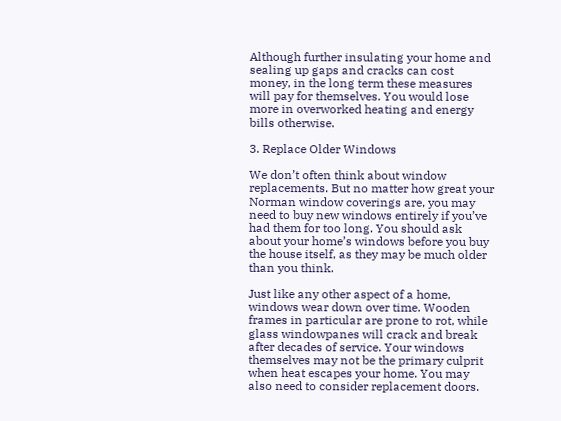Although further insulating your home and sealing up gaps and cracks can cost money, in the long term these measures will pay for themselves. You would lose more in overworked heating and energy bills otherwise.

3. Replace Older Windows

We don’t often think about window replacements. But no matter how great your Norman window coverings are, you may need to buy new windows entirely if you’ve had them for too long. You should ask about your home’s windows before you buy the house itself, as they may be much older than you think.

Just like any other aspect of a home, windows wear down over time. Wooden frames in particular are prone to rot, while glass windowpanes will crack and break after decades of service. Your windows themselves may not be the primary culprit when heat escapes your home. You may also need to consider replacement doors.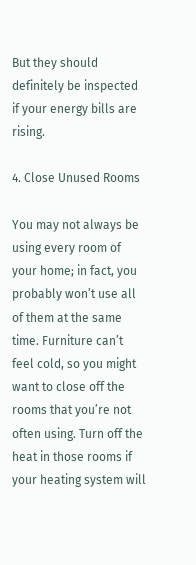But they should definitely be inspected if your energy bills are rising.

4. Close Unused Rooms

You may not always be using every room of your home; in fact, you probably won’t use all of them at the same time. Furniture can’t feel cold, so you might want to close off the rooms that you’re not often using. Turn off the heat in those rooms if your heating system will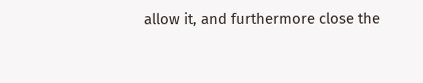allow it, and furthermore close the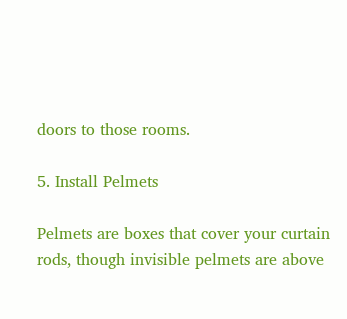doors to those rooms.

5. Install Pelmets

Pelmets are boxes that cover your curtain rods, though invisible pelmets are above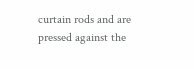curtain rods and are pressed against the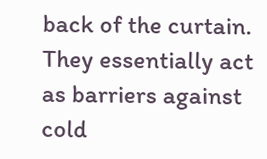back of the curtain. They essentially act as barriers against cold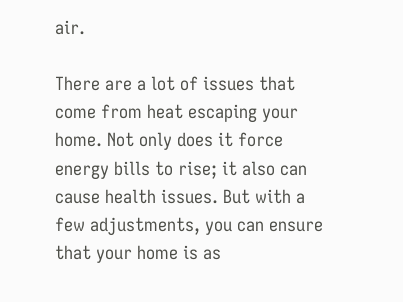air.

There are a lot of issues that come from heat escaping your home. Not only does it force energy bills to rise; it also can cause health issues. But with a few adjustments, you can ensure that your home is as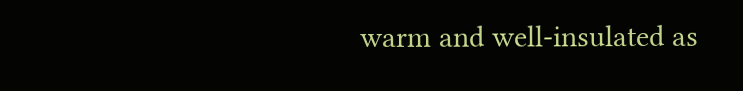warm and well-insulated as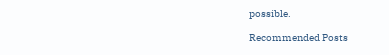possible.

Recommended Posts